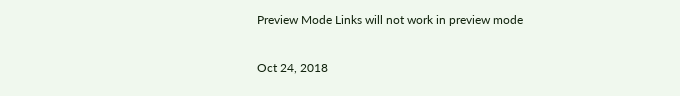Preview Mode Links will not work in preview mode

Oct 24, 2018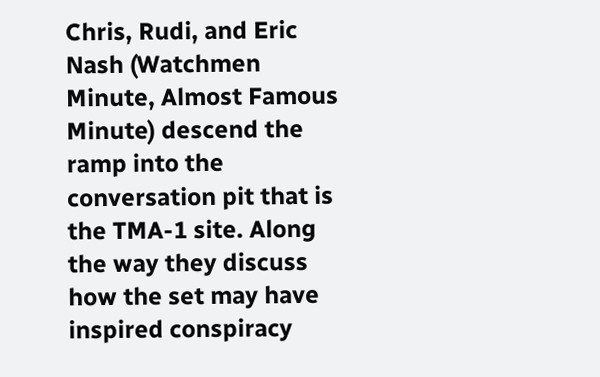Chris, Rudi, and Eric Nash (Watchmen Minute, Almost Famous Minute) descend the ramp into the conversation pit that is the TMA-1 site. Along the way they discuss how the set may have inspired conspiracy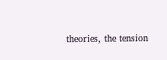theories, the tension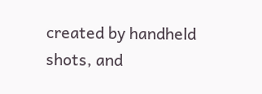created by handheld shots, and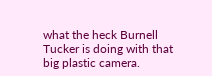what the heck Burnell Tucker is doing with that big plastic camera.